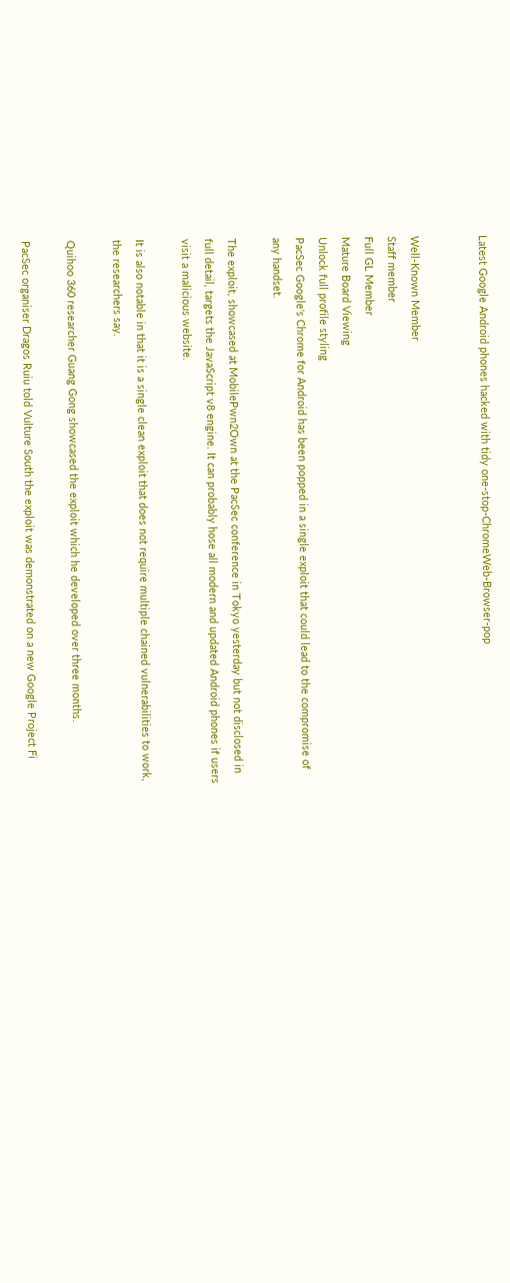Latest Google Android phones hacked with tidy one-stop-ChromeWeb-Browser-pop


Well-Known Member
Staff member
Full GL Member
Mature Board Viewing
Unlock full profile styling
PacSec Google's Chrome for Android has been popped in a single exploit that could lead to the compromise of any handset.

The exploit, showcased at MobilePwn2Own at the PacSec conference in Tokyo yesterday but not disclosed in full detail, targets the JavaScript v8 engine. It can probably hose all modern and updated Android phones if users visit a malicious website.

It is also notable in that it is a single clean exploit that does not require multiple chained vulnerabilities to work, the researchers say.

Quihoo 360 researcher Guang Gong showcased the exploit which he developed over three months.

PacSec organiser Dragos Ruiu told Vulture South the exploit was demonstrated on a new Google Project Fi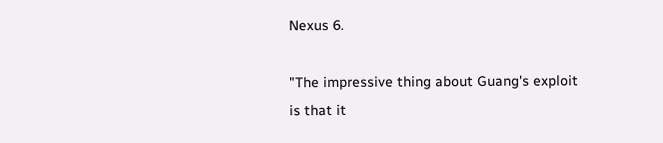Nexus 6.

"The impressive thing about Guang's exploit is that it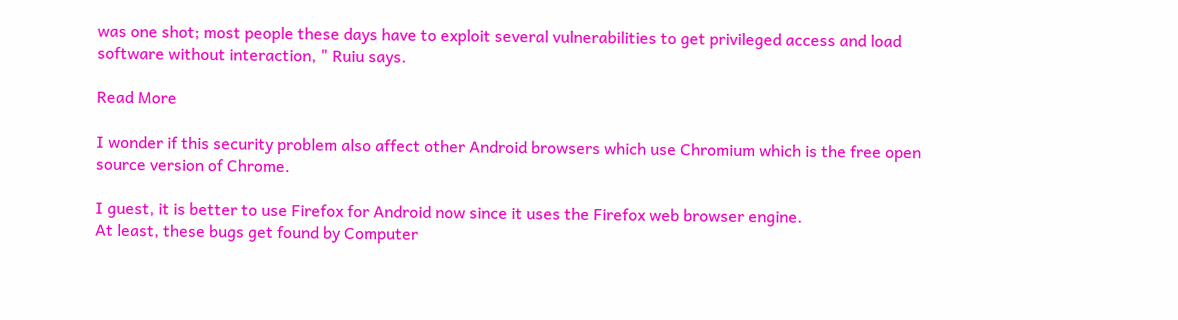was one shot; most people these days have to exploit several vulnerabilities to get privileged access and load software without interaction, " Ruiu says.

Read More

I wonder if this security problem also affect other Android browsers which use Chromium which is the free open source version of Chrome.

I guest, it is better to use Firefox for Android now since it uses the Firefox web browser engine.
At least, these bugs get found by Computer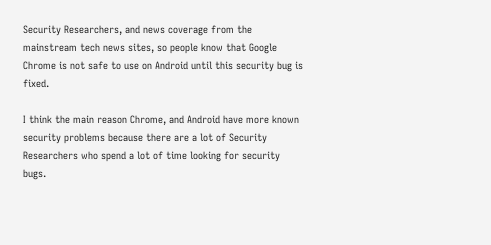Security Researchers, and news coverage from the mainstream tech news sites, so people know that Google Chrome is not safe to use on Android until this security bug is fixed.

I think the main reason Chrome, and Android have more known security problems because there are a lot of Security Researchers who spend a lot of time looking for security bugs.